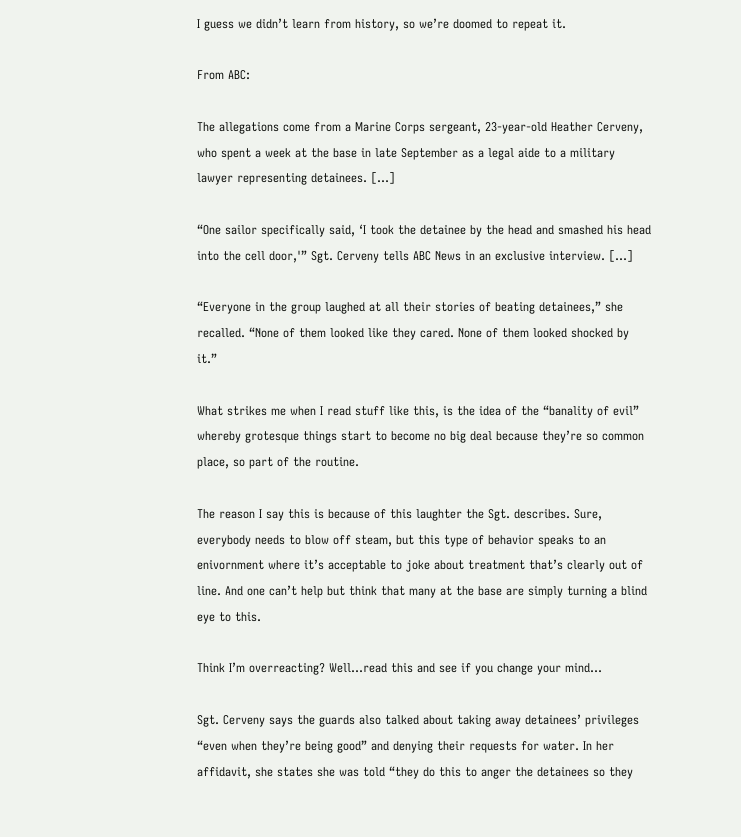I guess we didn’t learn from history, so we’re doomed to repeat it.

From ABC:

The allegations come from a Marine Corps sergeant, 23-year-old Heather Cerveny, who spent a week at the base in late September as a legal aide to a military lawyer representing detainees. […]

“One sailor specifically said, ‘I took the detainee by the head and smashed his head into the cell door,'” Sgt. Cerveny tells ABC News in an exclusive interview. […]

“Everyone in the group laughed at all their stories of beating detainees,” she recalled. “None of them looked like they cared. None of them looked shocked by it.”

What strikes me when I read stuff like this, is the idea of the “banality of evil” whereby grotesque things start to become no big deal because they’re so common place, so part of the routine.

The reason I say this is because of this laughter the Sgt. describes. Sure, everybody needs to blow off steam, but this type of behavior speaks to an enivornment where it’s acceptable to joke about treatment that’s clearly out of line. And one can’t help but think that many at the base are simply turning a blind eye to this.

Think I’m overreacting? Well…read this and see if you change your mind…

Sgt. Cerveny says the guards also talked about taking away detainees’ privileges “even when they’re being good” and denying their requests for water. In her affidavit, she states she was told “they do this to anger the detainees so they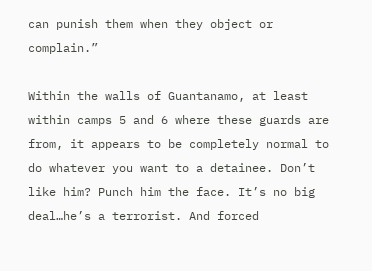can punish them when they object or complain.”

Within the walls of Guantanamo, at least within camps 5 and 6 where these guards are from, it appears to be completely normal to do whatever you want to a detainee. Don’t like him? Punch him the face. It’s no big deal…he’s a terrorist. And forced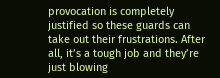provocation is completely justified so these guards can take out their frustrations. After all, it’s a tough job and they’re just blowing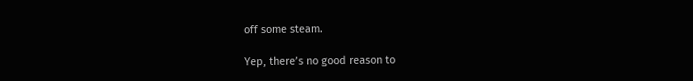off some steam.

Yep, there’s no good reason to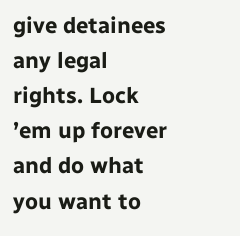give detainees any legal rights. Lock ’em up forever and do what you want to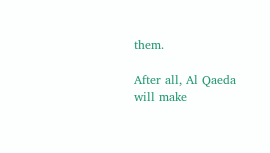them.

After all, Al Qaeda will make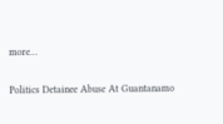more…

Politics Detainee Abuse At Guantanamo